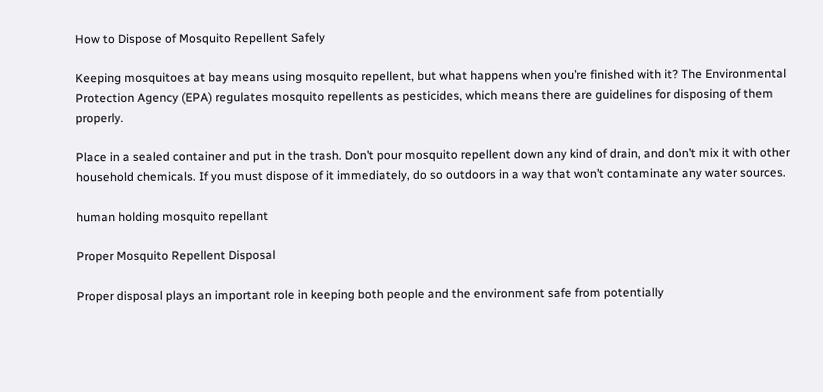How to Dispose of Mosquito Repellent Safely

Keeping mosquitoes at bay means using mosquito repellent, but what happens when you’re finished with it? The Environmental Protection Agency (EPA) regulates mosquito repellents as pesticides, which means there are guidelines for disposing of them properly.

Place in a sealed container and put in the trash. Don’t pour mosquito repellent down any kind of drain, and don’t mix it with other household chemicals. If you must dispose of it immediately, do so outdoors in a way that won’t contaminate any water sources.

human holding mosquito repellant

Proper Mosquito Repellent Disposal

Proper disposal plays an important role in keeping both people and the environment safe from potentially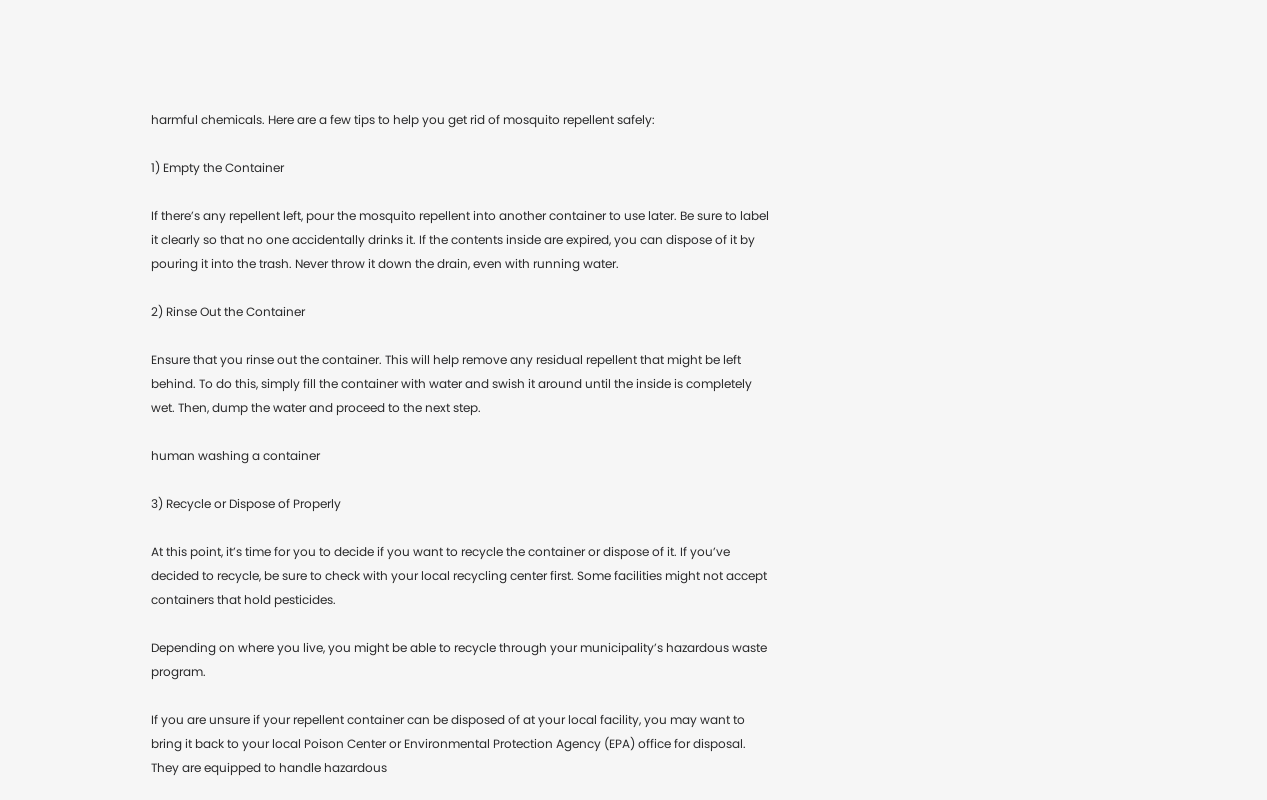harmful chemicals. Here are a few tips to help you get rid of mosquito repellent safely:

1) Empty the Container

If there’s any repellent left, pour the mosquito repellent into another container to use later. Be sure to label it clearly so that no one accidentally drinks it. If the contents inside are expired, you can dispose of it by pouring it into the trash. Never throw it down the drain, even with running water.

2) Rinse Out the Container

Ensure that you rinse out the container. This will help remove any residual repellent that might be left behind. To do this, simply fill the container with water and swish it around until the inside is completely wet. Then, dump the water and proceed to the next step.

human washing a container

3) Recycle or Dispose of Properly

At this point, it’s time for you to decide if you want to recycle the container or dispose of it. If you’ve decided to recycle, be sure to check with your local recycling center first. Some facilities might not accept containers that hold pesticides.

Depending on where you live, you might be able to recycle through your municipality’s hazardous waste program.

If you are unsure if your repellent container can be disposed of at your local facility, you may want to bring it back to your local Poison Center or Environmental Protection Agency (EPA) office for disposal. They are equipped to handle hazardous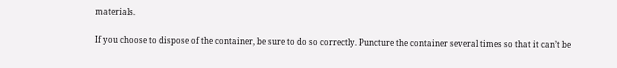materials.

If you choose to dispose of the container, be sure to do so correctly. Puncture the container several times so that it can’t be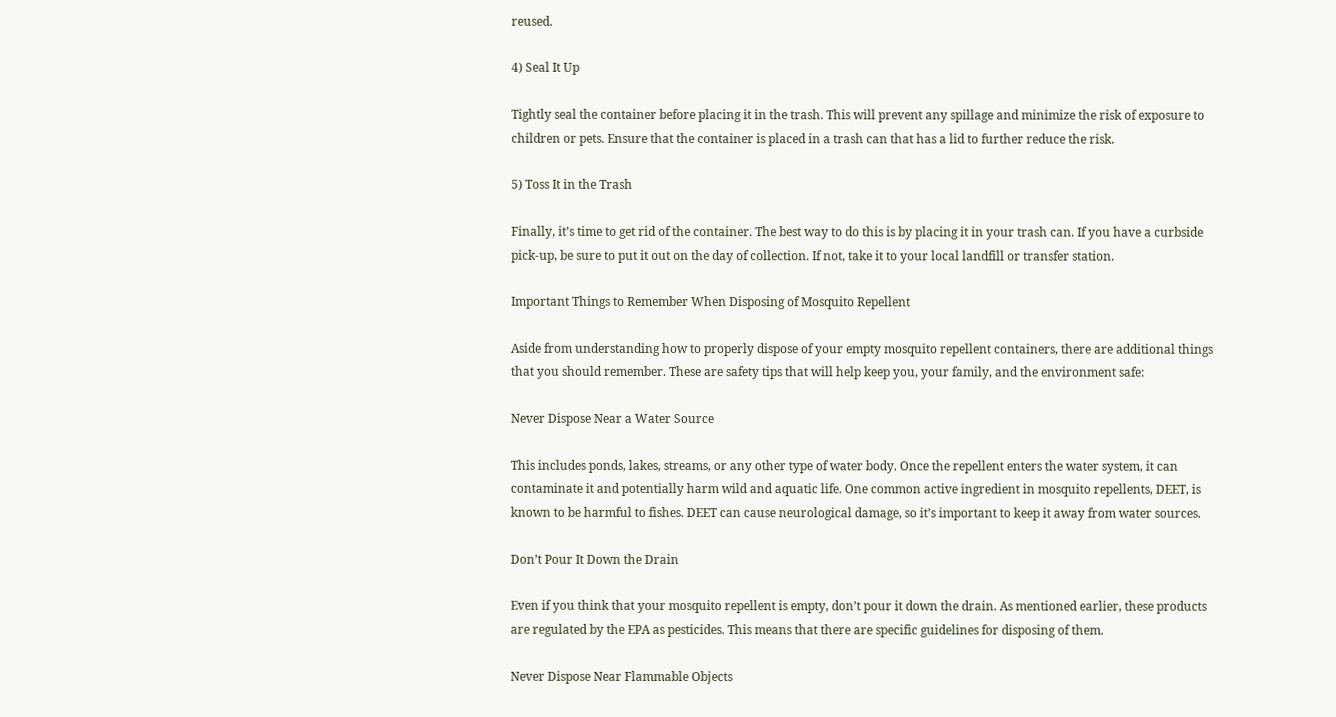reused.

4) Seal It Up

Tightly seal the container before placing it in the trash. This will prevent any spillage and minimize the risk of exposure to children or pets. Ensure that the container is placed in a trash can that has a lid to further reduce the risk.

5) Toss It in the Trash

Finally, it’s time to get rid of the container. The best way to do this is by placing it in your trash can. If you have a curbside pick-up, be sure to put it out on the day of collection. If not, take it to your local landfill or transfer station.

Important Things to Remember When Disposing of Mosquito Repellent

Aside from understanding how to properly dispose of your empty mosquito repellent containers, there are additional things that you should remember. These are safety tips that will help keep you, your family, and the environment safe:

Never Dispose Near a Water Source

This includes ponds, lakes, streams, or any other type of water body. Once the repellent enters the water system, it can contaminate it and potentially harm wild and aquatic life. One common active ingredient in mosquito repellents, DEET, is known to be harmful to fishes. DEET can cause neurological damage, so it’s important to keep it away from water sources.

Don’t Pour It Down the Drain

Even if you think that your mosquito repellent is empty, don’t pour it down the drain. As mentioned earlier, these products are regulated by the EPA as pesticides. This means that there are specific guidelines for disposing of them.

Never Dispose Near Flammable Objects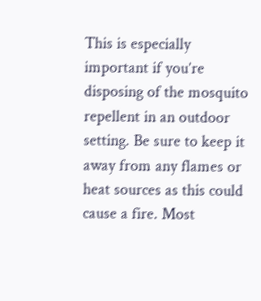This is especially important if you’re disposing of the mosquito repellent in an outdoor setting. Be sure to keep it away from any flames or heat sources as this could cause a fire. Most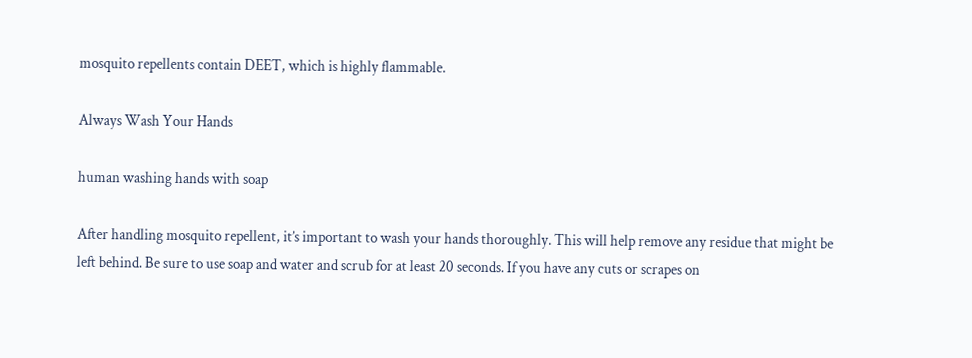mosquito repellents contain DEET, which is highly flammable.

Always Wash Your Hands

human washing hands with soap

After handling mosquito repellent, it’s important to wash your hands thoroughly. This will help remove any residue that might be left behind. Be sure to use soap and water and scrub for at least 20 seconds. If you have any cuts or scrapes on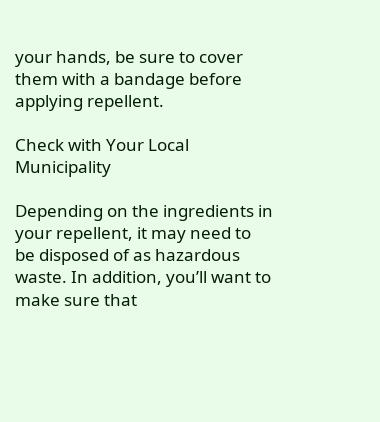your hands, be sure to cover them with a bandage before applying repellent.

Check with Your Local Municipality

Depending on the ingredients in your repellent, it may need to be disposed of as hazardous waste. In addition, you’ll want to make sure that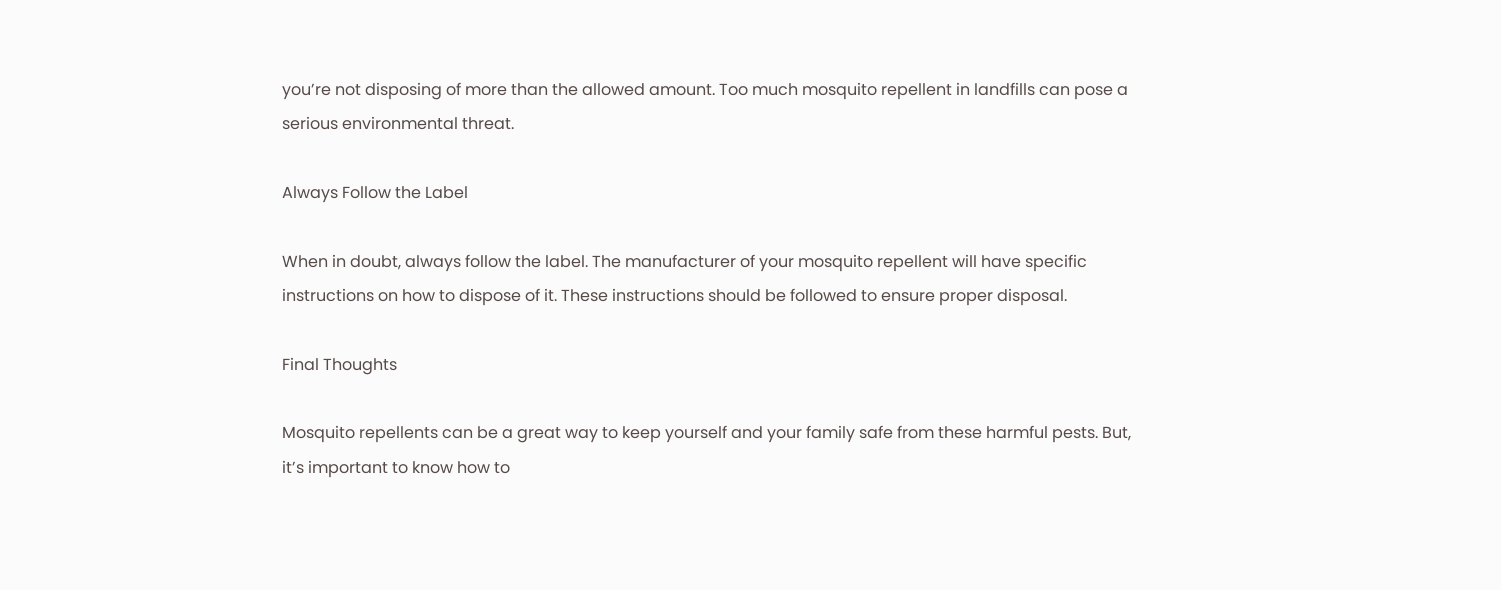you’re not disposing of more than the allowed amount. Too much mosquito repellent in landfills can pose a serious environmental threat.

Always Follow the Label

When in doubt, always follow the label. The manufacturer of your mosquito repellent will have specific instructions on how to dispose of it. These instructions should be followed to ensure proper disposal.

Final Thoughts

Mosquito repellents can be a great way to keep yourself and your family safe from these harmful pests. But, it’s important to know how to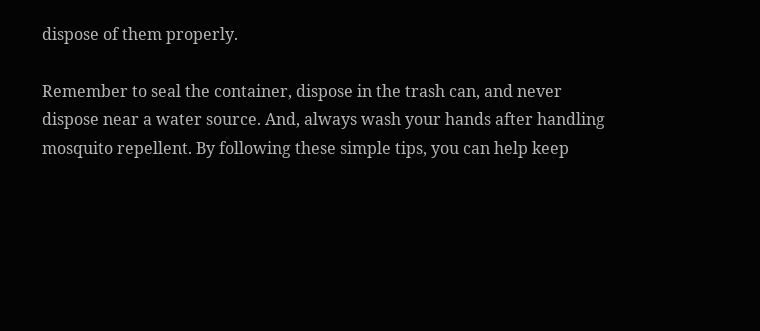dispose of them properly.

Remember to seal the container, dispose in the trash can, and never dispose near a water source. And, always wash your hands after handling mosquito repellent. By following these simple tips, you can help keep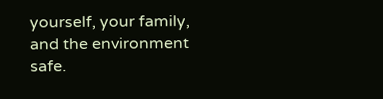yourself, your family, and the environment safe.